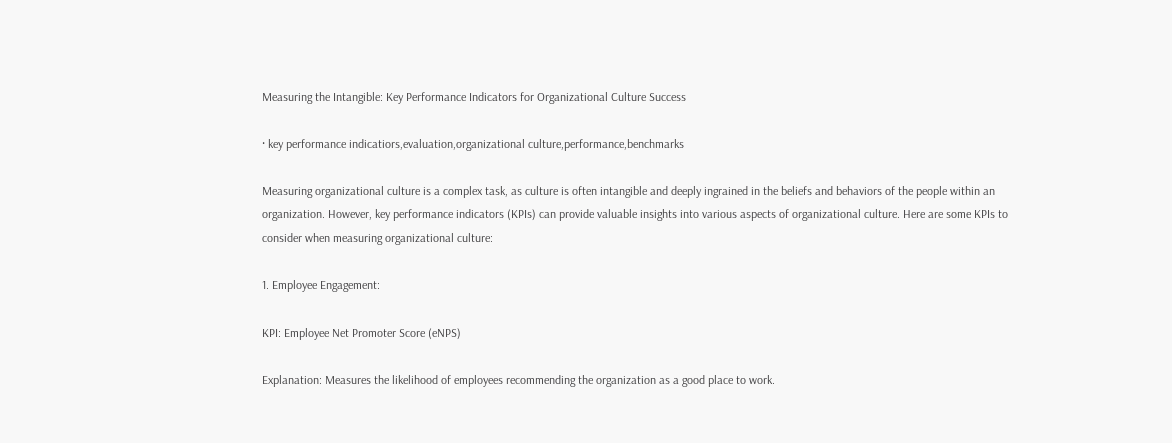Measuring the Intangible: Key Performance Indicators for Organizational Culture Success

· key performance indicatiors,evaluation,organizational culture,performance,benchmarks

Measuring organizational culture is a complex task, as culture is often intangible and deeply ingrained in the beliefs and behaviors of the people within an organization. However, key performance indicators (KPIs) can provide valuable insights into various aspects of organizational culture. Here are some KPIs to consider when measuring organizational culture:

1. Employee Engagement:

KPI: Employee Net Promoter Score (eNPS)

Explanation: Measures the likelihood of employees recommending the organization as a good place to work.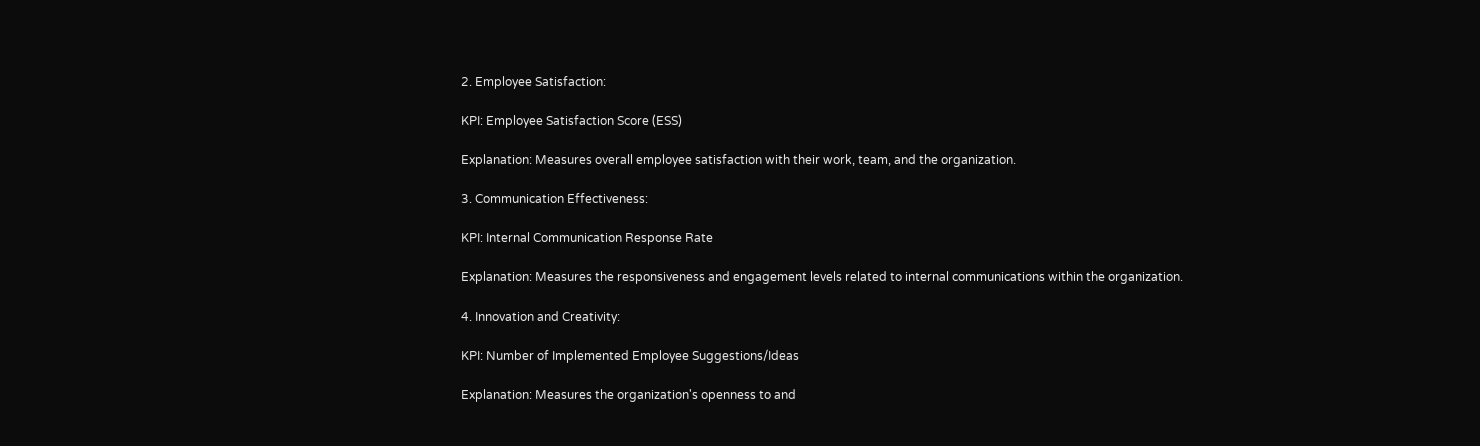2. Employee Satisfaction:

KPI: Employee Satisfaction Score (ESS)

Explanation: Measures overall employee satisfaction with their work, team, and the organization.

3. Communication Effectiveness:

KPI: Internal Communication Response Rate

Explanation: Measures the responsiveness and engagement levels related to internal communications within the organization.

4. Innovation and Creativity:

KPI: Number of Implemented Employee Suggestions/Ideas

Explanation: Measures the organization's openness to and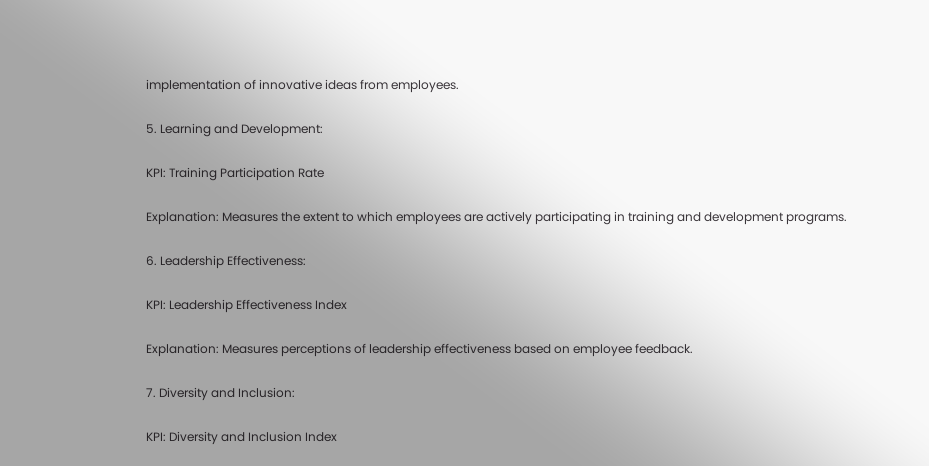implementation of innovative ideas from employees.

5. Learning and Development:

KPI: Training Participation Rate

Explanation: Measures the extent to which employees are actively participating in training and development programs.

6. Leadership Effectiveness:

KPI: Leadership Effectiveness Index

Explanation: Measures perceptions of leadership effectiveness based on employee feedback.

7. Diversity and Inclusion:

KPI: Diversity and Inclusion Index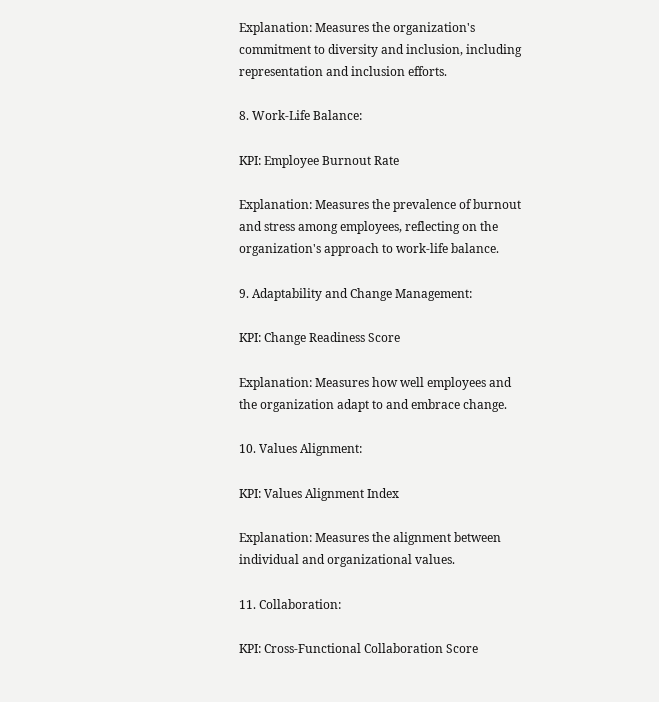Explanation: Measures the organization's commitment to diversity and inclusion, including representation and inclusion efforts.

8. Work-Life Balance:

KPI: Employee Burnout Rate

Explanation: Measures the prevalence of burnout and stress among employees, reflecting on the organization's approach to work-life balance.

9. Adaptability and Change Management:

KPI: Change Readiness Score

Explanation: Measures how well employees and the organization adapt to and embrace change.

10. Values Alignment:

KPI: Values Alignment Index

Explanation: Measures the alignment between individual and organizational values.

11. Collaboration:

KPI: Cross-Functional Collaboration Score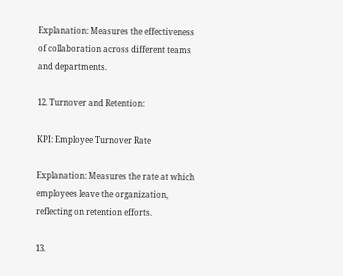Explanation: Measures the effectiveness of collaboration across different teams and departments.

12. Turnover and Retention:

KPI: Employee Turnover Rate

Explanation: Measures the rate at which employees leave the organization, reflecting on retention efforts.

13.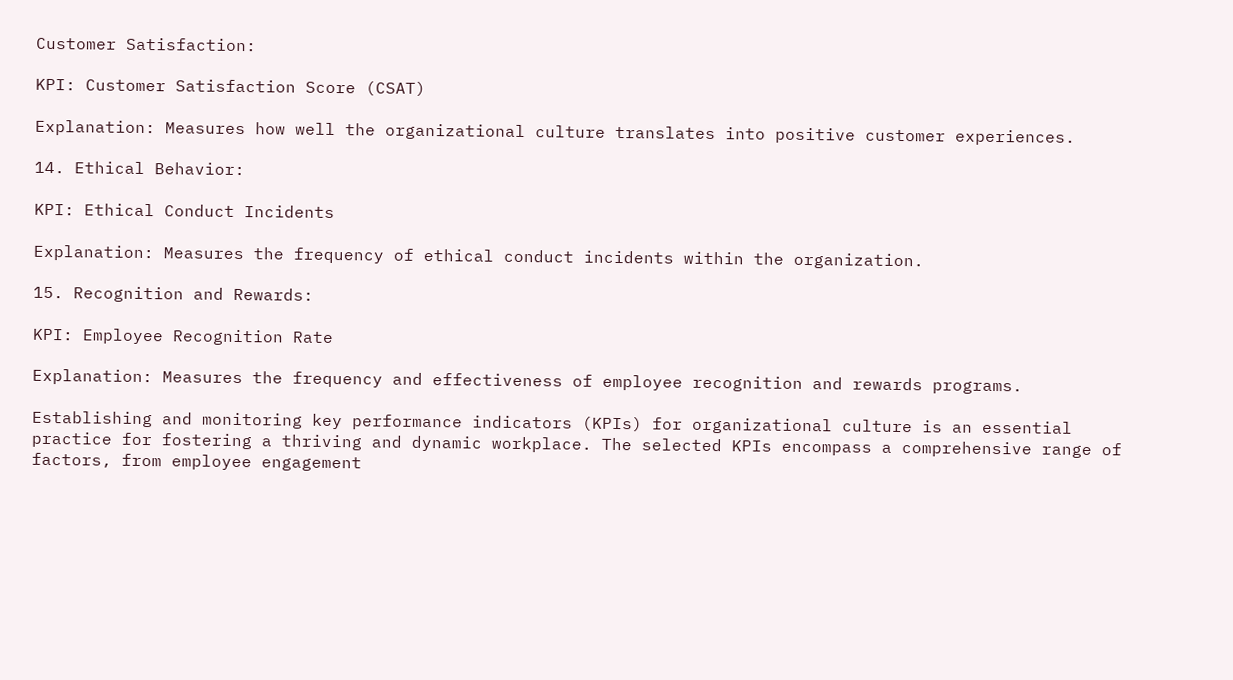Customer Satisfaction:

KPI: Customer Satisfaction Score (CSAT)

Explanation: Measures how well the organizational culture translates into positive customer experiences.

14. Ethical Behavior:

KPI: Ethical Conduct Incidents

Explanation: Measures the frequency of ethical conduct incidents within the organization.

15. Recognition and Rewards:

KPI: Employee Recognition Rate

Explanation: Measures the frequency and effectiveness of employee recognition and rewards programs.

Establishing and monitoring key performance indicators (KPIs) for organizational culture is an essential practice for fostering a thriving and dynamic workplace. The selected KPIs encompass a comprehensive range of factors, from employee engagement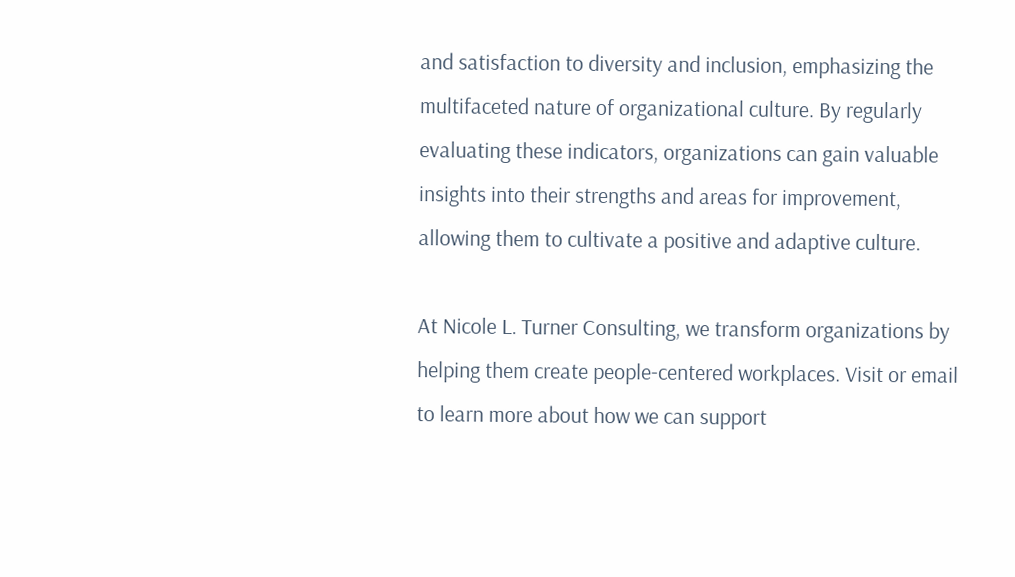and satisfaction to diversity and inclusion, emphasizing the multifaceted nature of organizational culture. By regularly evaluating these indicators, organizations can gain valuable insights into their strengths and areas for improvement, allowing them to cultivate a positive and adaptive culture.

At Nicole L. Turner Consulting, we transform organizations by helping them create people-centered workplaces. Visit or email to learn more about how we can support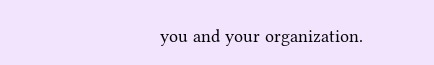you and your organization.